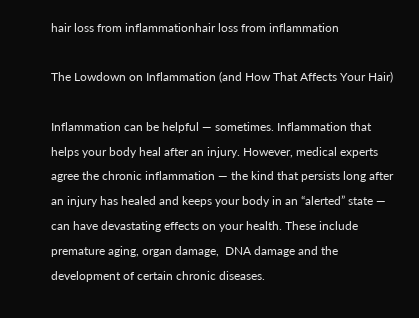hair loss from inflammationhair loss from inflammation

The Lowdown on Inflammation (and How That Affects Your Hair)

Inflammation can be helpful — sometimes. Inflammation that helps your body heal after an injury. However, medical experts agree the chronic inflammation — the kind that persists long after an injury has healed and keeps your body in an “alerted” state — can have devastating effects on your health. These include premature aging, organ damage,  DNA damage and the development of certain chronic diseases.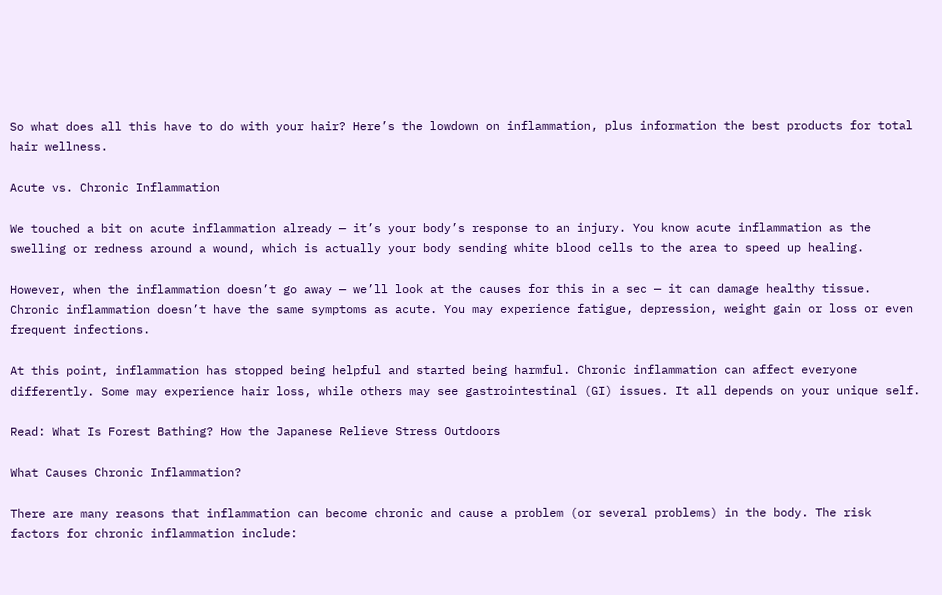So what does all this have to do with your hair? Here’s the lowdown on inflammation, plus information the best products for total hair wellness.

Acute vs. Chronic Inflammation

We touched a bit on acute inflammation already — it’s your body’s response to an injury. You know acute inflammation as the swelling or redness around a wound, which is actually your body sending white blood cells to the area to speed up healing.

However, when the inflammation doesn’t go away — we’ll look at the causes for this in a sec — it can damage healthy tissue. Chronic inflammation doesn’t have the same symptoms as acute. You may experience fatigue, depression, weight gain or loss or even frequent infections.

At this point, inflammation has stopped being helpful and started being harmful. Chronic inflammation can affect everyone differently. Some may experience hair loss, while others may see gastrointestinal (GI) issues. It all depends on your unique self.

Read: What Is Forest Bathing? How the Japanese Relieve Stress Outdoors

What Causes Chronic Inflammation?

There are many reasons that inflammation can become chronic and cause a problem (or several problems) in the body. The risk factors for chronic inflammation include: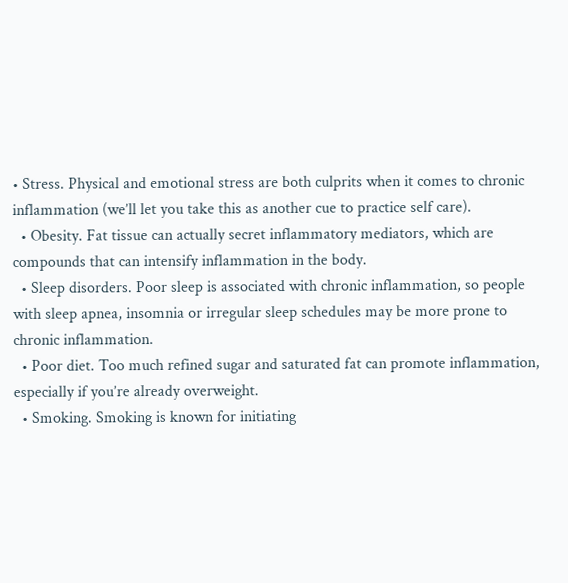• Stress. Physical and emotional stress are both culprits when it comes to chronic inflammation (we’ll let you take this as another cue to practice self care).
  • Obesity. Fat tissue can actually secret inflammatory mediators, which are compounds that can intensify inflammation in the body.
  • Sleep disorders. Poor sleep is associated with chronic inflammation, so people with sleep apnea, insomnia or irregular sleep schedules may be more prone to chronic inflammation.
  • Poor diet. Too much refined sugar and saturated fat can promote inflammation, especially if you’re already overweight.
  • Smoking. Smoking is known for initiating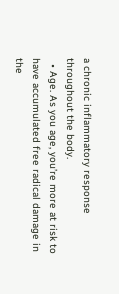a chronic inflammatory response throughout the body.
  • Age. As you age, you’re more at risk to have accumulated free radical damage in the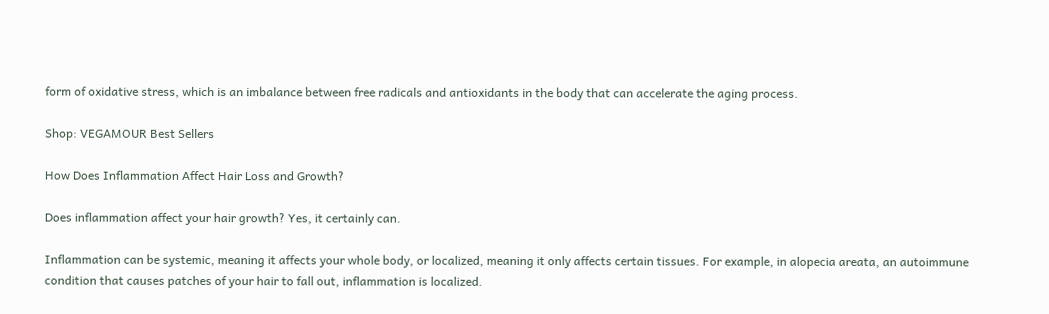form of oxidative stress, which is an imbalance between free radicals and antioxidants in the body that can accelerate the aging process.

Shop: VEGAMOUR Best Sellers

How Does Inflammation Affect Hair Loss and Growth?

Does inflammation affect your hair growth? Yes, it certainly can.

Inflammation can be systemic, meaning it affects your whole body, or localized, meaning it only affects certain tissues. For example, in alopecia areata, an autoimmune condition that causes patches of your hair to fall out, inflammation is localized.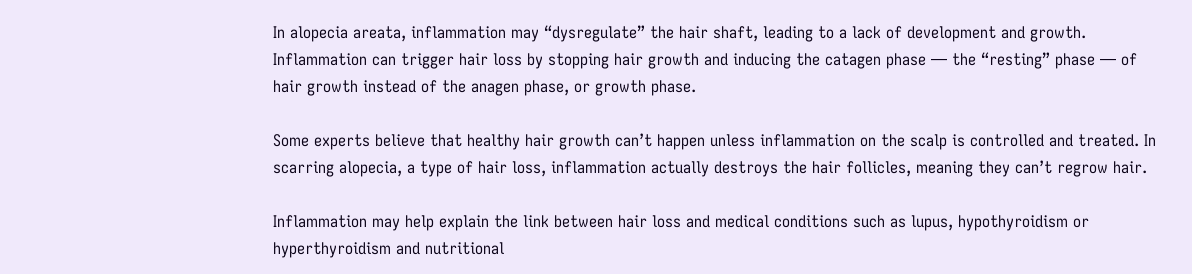In alopecia areata, inflammation may “dysregulate” the hair shaft, leading to a lack of development and growth. Inflammation can trigger hair loss by stopping hair growth and inducing the catagen phase — the “resting” phase — of hair growth instead of the anagen phase, or growth phase.

Some experts believe that healthy hair growth can’t happen unless inflammation on the scalp is controlled and treated. In scarring alopecia, a type of hair loss, inflammation actually destroys the hair follicles, meaning they can’t regrow hair.

Inflammation may help explain the link between hair loss and medical conditions such as lupus, hypothyroidism or hyperthyroidism and nutritional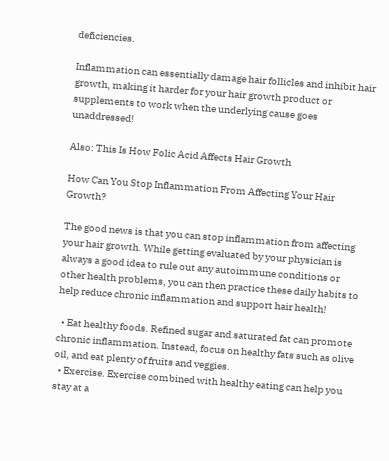deficiencies.

Inflammation can essentially damage hair follicles and inhibit hair growth, making it harder for your hair growth product or supplements to work when the underlying cause goes unaddressed!

Also: This Is How Folic Acid Affects Hair Growth

How Can You Stop Inflammation From Affecting Your Hair Growth?

The good news is that you can stop inflammation from affecting your hair growth. While getting evaluated by your physician is always a good idea to rule out any autoimmune conditions or other health problems, you can then practice these daily habits to help reduce chronic inflammation and support hair health!

  • Eat healthy foods. Refined sugar and saturated fat can promote chronic inflammation. Instead, focus on healthy fats such as olive oil, and eat plenty of fruits and veggies.
  • Exercise. Exercise combined with healthy eating can help you stay at a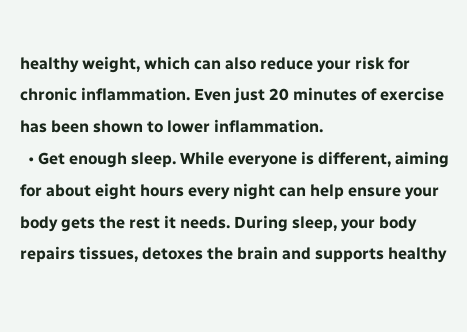healthy weight, which can also reduce your risk for chronic inflammation. Even just 20 minutes of exercise has been shown to lower inflammation.
  • Get enough sleep. While everyone is different, aiming for about eight hours every night can help ensure your body gets the rest it needs. During sleep, your body repairs tissues, detoxes the brain and supports healthy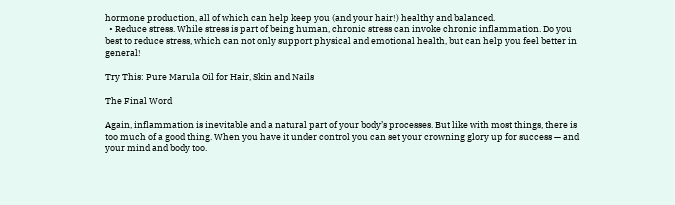hormone production, all of which can help keep you (and your hair!) healthy and balanced.
  • Reduce stress. While stress is part of being human, chronic stress can invoke chronic inflammation. Do you best to reduce stress, which can not only support physical and emotional health, but can help you feel better in general!

Try This: Pure Marula Oil for Hair, Skin and Nails

The Final Word

Again, inflammation is inevitable and a natural part of your body’s processes. But like with most things, there is too much of a good thing. When you have it under control you can set your crowning glory up for success — and your mind and body too.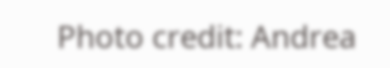Photo credit: Andrea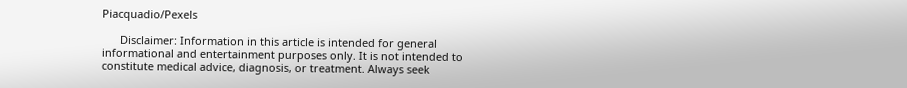Piacquadio/Pexels

      Disclaimer: Information in this article is intended for general informational and entertainment purposes only. It is not intended to constitute medical advice, diagnosis, or treatment. Always seek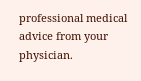professional medical advice from your physician.